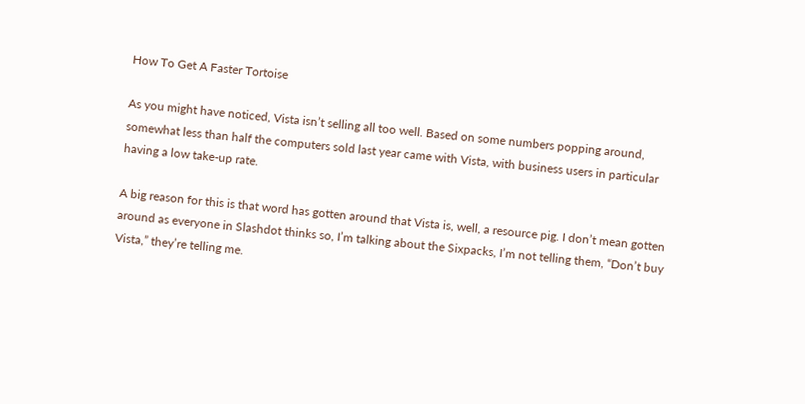How To Get A Faster Tortoise

As you might have noticed, Vista isn’t selling all too well. Based on some numbers popping around, somewhat less than half the computers sold last year came with Vista, with business users in particular having a low take-up rate.

A big reason for this is that word has gotten around that Vista is, well, a resource pig. I don’t mean gotten around as everyone in Slashdot thinks so, I’m talking about the Sixpacks, I’m not telling them, “Don’t buy Vista,” they’re telling me.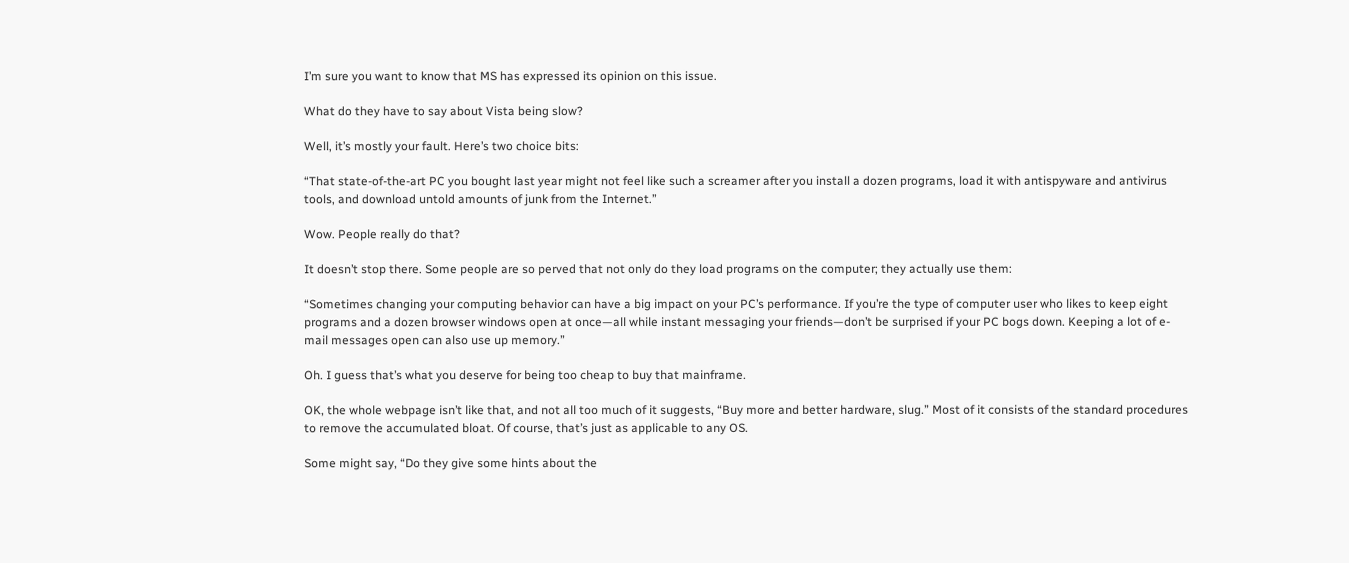I’m sure you want to know that MS has expressed its opinion on this issue.

What do they have to say about Vista being slow?

Well, it’s mostly your fault. Here’s two choice bits:

“That state-of-the-art PC you bought last year might not feel like such a screamer after you install a dozen programs, load it with antispyware and antivirus tools, and download untold amounts of junk from the Internet.”

Wow. People really do that?

It doesn’t stop there. Some people are so perved that not only do they load programs on the computer; they actually use them:

“Sometimes changing your computing behavior can have a big impact on your PC’s performance. If you’re the type of computer user who likes to keep eight programs and a dozen browser windows open at once—all while instant messaging your friends—don’t be surprised if your PC bogs down. Keeping a lot of e-mail messages open can also use up memory.”

Oh. I guess that’s what you deserve for being too cheap to buy that mainframe.

OK, the whole webpage isn’t like that, and not all too much of it suggests, “Buy more and better hardware, slug.” Most of it consists of the standard procedures to remove the accumulated bloat. Of course, that’s just as applicable to any OS.

Some might say, “Do they give some hints about the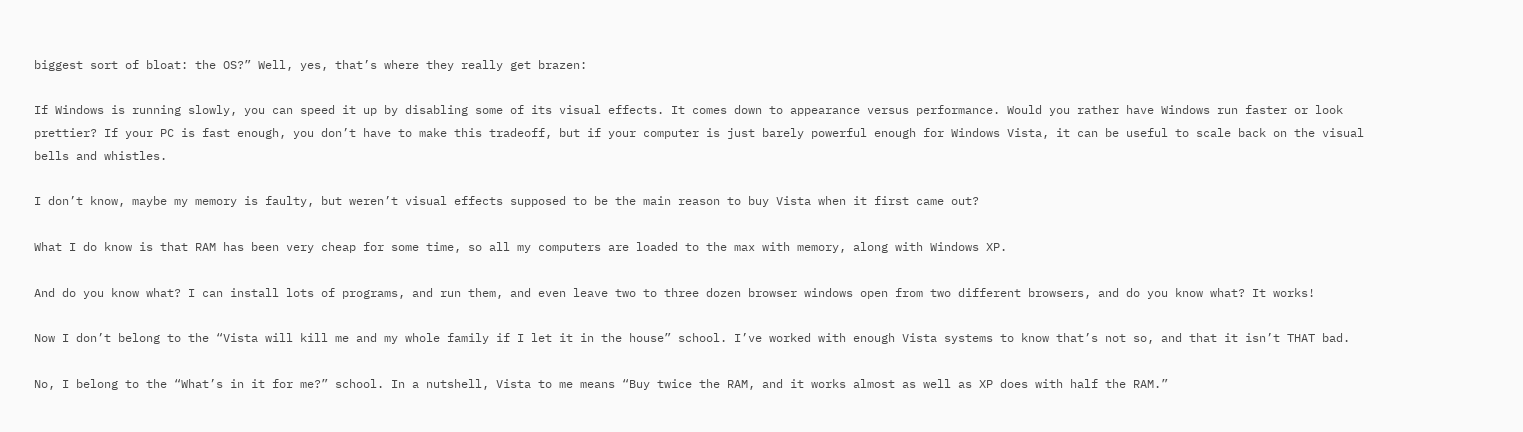biggest sort of bloat: the OS?” Well, yes, that’s where they really get brazen:

If Windows is running slowly, you can speed it up by disabling some of its visual effects. It comes down to appearance versus performance. Would you rather have Windows run faster or look prettier? If your PC is fast enough, you don’t have to make this tradeoff, but if your computer is just barely powerful enough for Windows Vista, it can be useful to scale back on the visual bells and whistles.

I don’t know, maybe my memory is faulty, but weren’t visual effects supposed to be the main reason to buy Vista when it first came out?

What I do know is that RAM has been very cheap for some time, so all my computers are loaded to the max with memory, along with Windows XP.

And do you know what? I can install lots of programs, and run them, and even leave two to three dozen browser windows open from two different browsers, and do you know what? It works!

Now I don’t belong to the “Vista will kill me and my whole family if I let it in the house” school. I’ve worked with enough Vista systems to know that’s not so, and that it isn’t THAT bad.

No, I belong to the “What’s in it for me?” school. In a nutshell, Vista to me means “Buy twice the RAM, and it works almost as well as XP does with half the RAM.”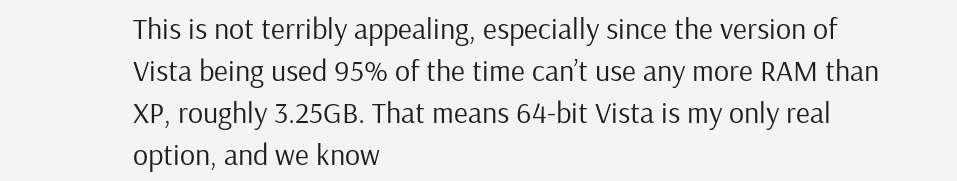This is not terribly appealing, especially since the version of Vista being used 95% of the time can’t use any more RAM than XP, roughly 3.25GB. That means 64-bit Vista is my only real option, and we know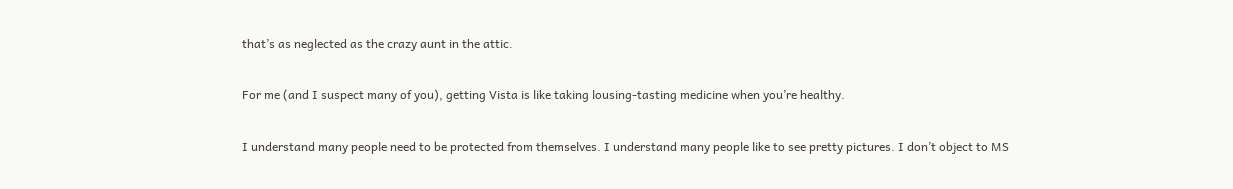that’s as neglected as the crazy aunt in the attic.

For me (and I suspect many of you), getting Vista is like taking lousing-tasting medicine when you’re healthy.

I understand many people need to be protected from themselves. I understand many people like to see pretty pictures. I don’t object to MS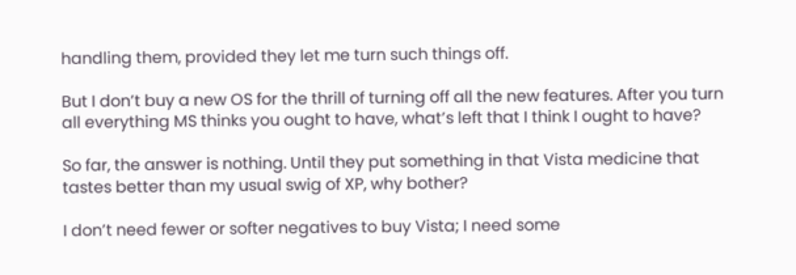handling them, provided they let me turn such things off.

But I don’t buy a new OS for the thrill of turning off all the new features. After you turn all everything MS thinks you ought to have, what’s left that I think I ought to have?

So far, the answer is nothing. Until they put something in that Vista medicine that tastes better than my usual swig of XP, why bother?

I don’t need fewer or softer negatives to buy Vista; I need some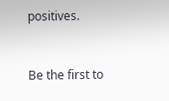positives.


Be the first to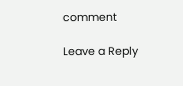comment

Leave a Reply